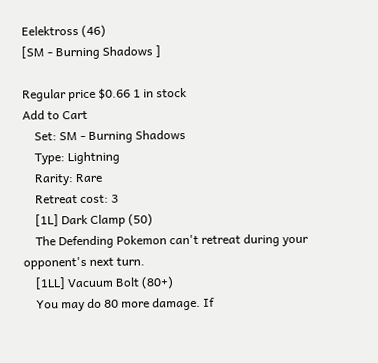Eelektross (46)
[SM - Burning Shadows ]

Regular price $0.66 1 in stock
Add to Cart
    Set: SM - Burning Shadows
    Type: Lightning
    Rarity: Rare
    Retreat cost: 3
    [1L] Dark Clamp (50)
    The Defending Pokemon can't retreat during your opponent's next turn.
    [1LL] Vacuum Bolt (80+)
    You may do 80 more damage. If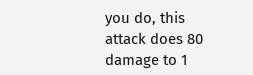you do, this attack does 80 damage to 1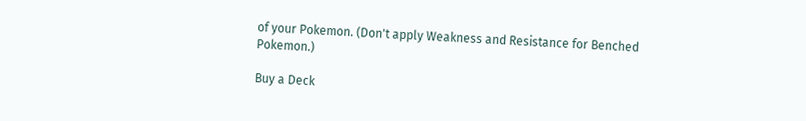of your Pokemon. (Don't apply Weakness and Resistance for Benched Pokemon.)

Buy a Deck